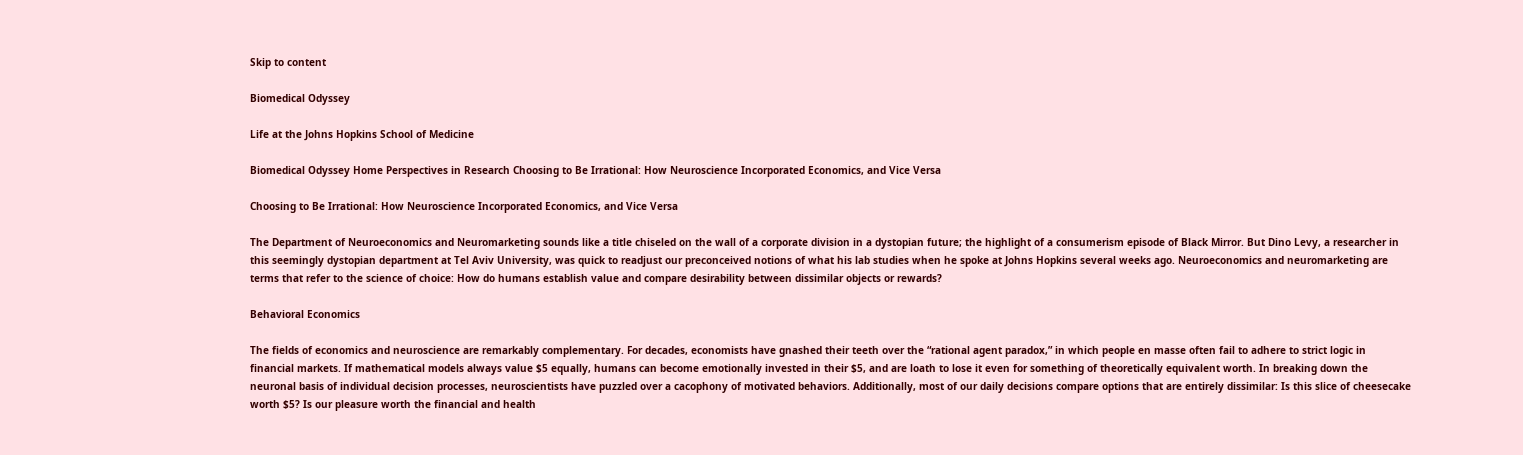Skip to content

Biomedical Odyssey

Life at the Johns Hopkins School of Medicine

Biomedical Odyssey Home Perspectives in Research Choosing to Be Irrational: How Neuroscience Incorporated Economics, and Vice Versa

Choosing to Be Irrational: How Neuroscience Incorporated Economics, and Vice Versa

The Department of Neuroeconomics and Neuromarketing sounds like a title chiseled on the wall of a corporate division in a dystopian future; the highlight of a consumerism episode of Black Mirror. But Dino Levy, a researcher in this seemingly dystopian department at Tel Aviv University, was quick to readjust our preconceived notions of what his lab studies when he spoke at Johns Hopkins several weeks ago. Neuroeconomics and neuromarketing are terms that refer to the science of choice: How do humans establish value and compare desirability between dissimilar objects or rewards?

Behavioral Economics

The fields of economics and neuroscience are remarkably complementary. For decades, economists have gnashed their teeth over the “rational agent paradox,” in which people en masse often fail to adhere to strict logic in financial markets. If mathematical models always value $5 equally, humans can become emotionally invested in their $5, and are loath to lose it even for something of theoretically equivalent worth. In breaking down the neuronal basis of individual decision processes, neuroscientists have puzzled over a cacophony of motivated behaviors. Additionally, most of our daily decisions compare options that are entirely dissimilar: Is this slice of cheesecake worth $5? Is our pleasure worth the financial and health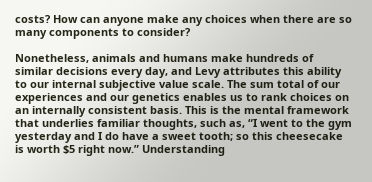costs? How can anyone make any choices when there are so many components to consider?

Nonetheless, animals and humans make hundreds of similar decisions every day, and Levy attributes this ability to our internal subjective value scale. The sum total of our experiences and our genetics enables us to rank choices on an internally consistent basis. This is the mental framework that underlies familiar thoughts, such as, “I went to the gym yesterday and I do have a sweet tooth; so this cheesecake is worth $5 right now.” Understanding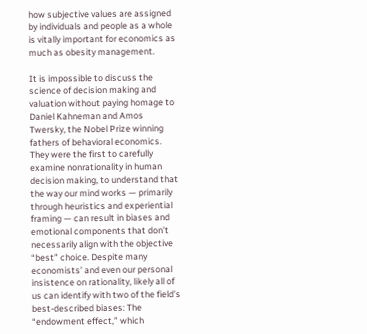how subjective values are assigned by individuals and people as a whole is vitally important for economics as much as obesity management.

It is impossible to discuss the science of decision making and valuation without paying homage to Daniel Kahneman and Amos Twersky, the Nobel Prize winning fathers of behavioral economics. They were the first to carefully examine nonrationality in human decision making, to understand that the way our mind works — primarily through heuristics and experiential framing — can result in biases and emotional components that don’t necessarily align with the objective “best” choice. Despite many economists’ and even our personal insistence on rationality, likely all of us can identify with two of the field’s best-described biases: The “endowment effect,” which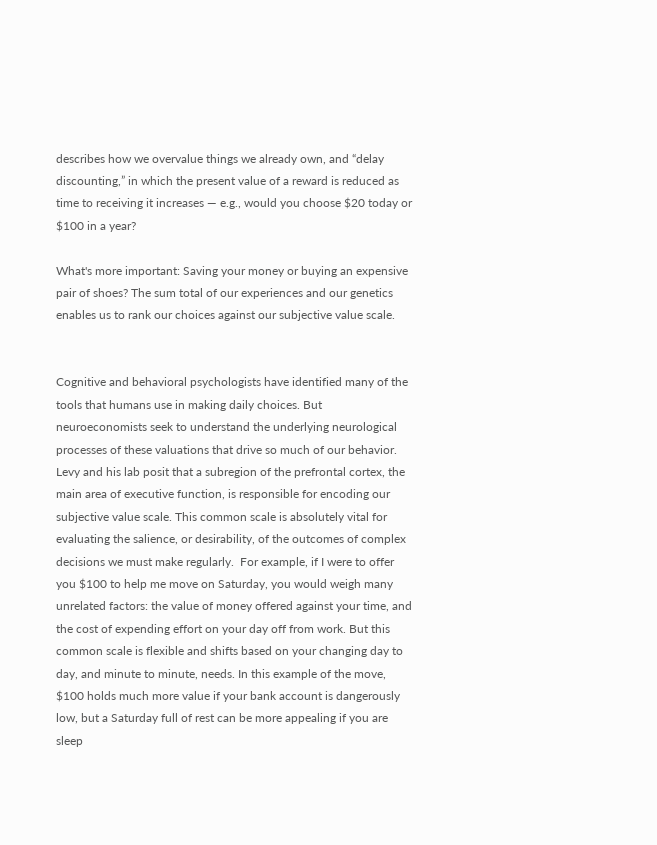describes how we overvalue things we already own, and “delay discounting,” in which the present value of a reward is reduced as time to receiving it increases — e.g., would you choose $20 today or $100 in a year?

What's more important: Saving your money or buying an expensive pair of shoes? The sum total of our experiences and our genetics enables us to rank our choices against our subjective value scale.


Cognitive and behavioral psychologists have identified many of the tools that humans use in making daily choices. But neuroeconomists seek to understand the underlying neurological processes of these valuations that drive so much of our behavior. Levy and his lab posit that a subregion of the prefrontal cortex, the main area of executive function, is responsible for encoding our subjective value scale. This common scale is absolutely vital for evaluating the salience, or desirability, of the outcomes of complex decisions we must make regularly.  For example, if I were to offer you $100 to help me move on Saturday, you would weigh many unrelated factors: the value of money offered against your time, and the cost of expending effort on your day off from work. But this common scale is flexible and shifts based on your changing day to day, and minute to minute, needs. In this example of the move, $100 holds much more value if your bank account is dangerously low, but a Saturday full of rest can be more appealing if you are sleep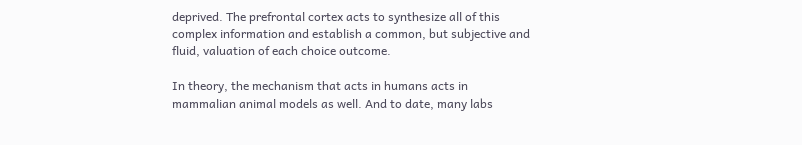deprived. The prefrontal cortex acts to synthesize all of this complex information and establish a common, but subjective and fluid, valuation of each choice outcome.

In theory, the mechanism that acts in humans acts in mammalian animal models as well. And to date, many labs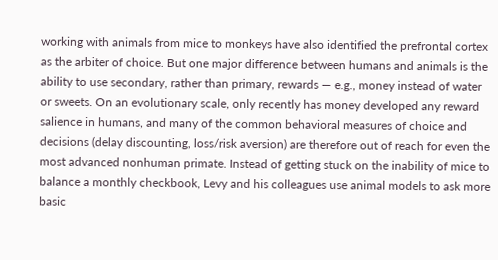working with animals from mice to monkeys have also identified the prefrontal cortex as the arbiter of choice. But one major difference between humans and animals is the ability to use secondary, rather than primary, rewards — e.g., money instead of water or sweets. On an evolutionary scale, only recently has money developed any reward salience in humans, and many of the common behavioral measures of choice and decisions (delay discounting, loss/risk aversion) are therefore out of reach for even the most advanced nonhuman primate. Instead of getting stuck on the inability of mice to balance a monthly checkbook, Levy and his colleagues use animal models to ask more basic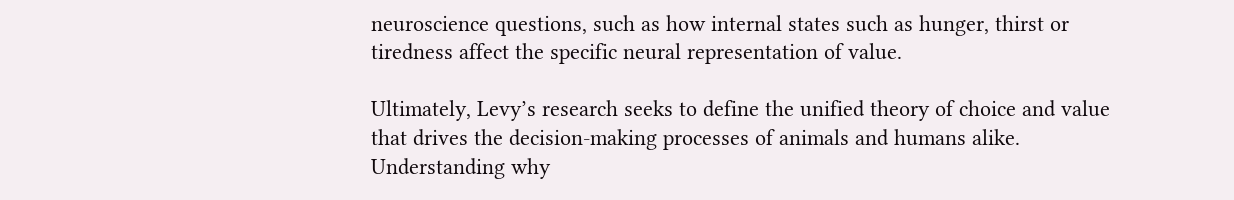neuroscience questions, such as how internal states such as hunger, thirst or tiredness affect the specific neural representation of value.

Ultimately, Levy’s research seeks to define the unified theory of choice and value that drives the decision-making processes of animals and humans alike. Understanding why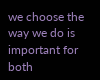we choose the way we do is important for both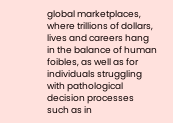global marketplaces, where trillions of dollars, lives and careers hang in the balance of human foibles, as well as for individuals struggling with pathological decision processes such as in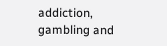addiction, gambling and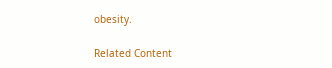obesity.

Related Content